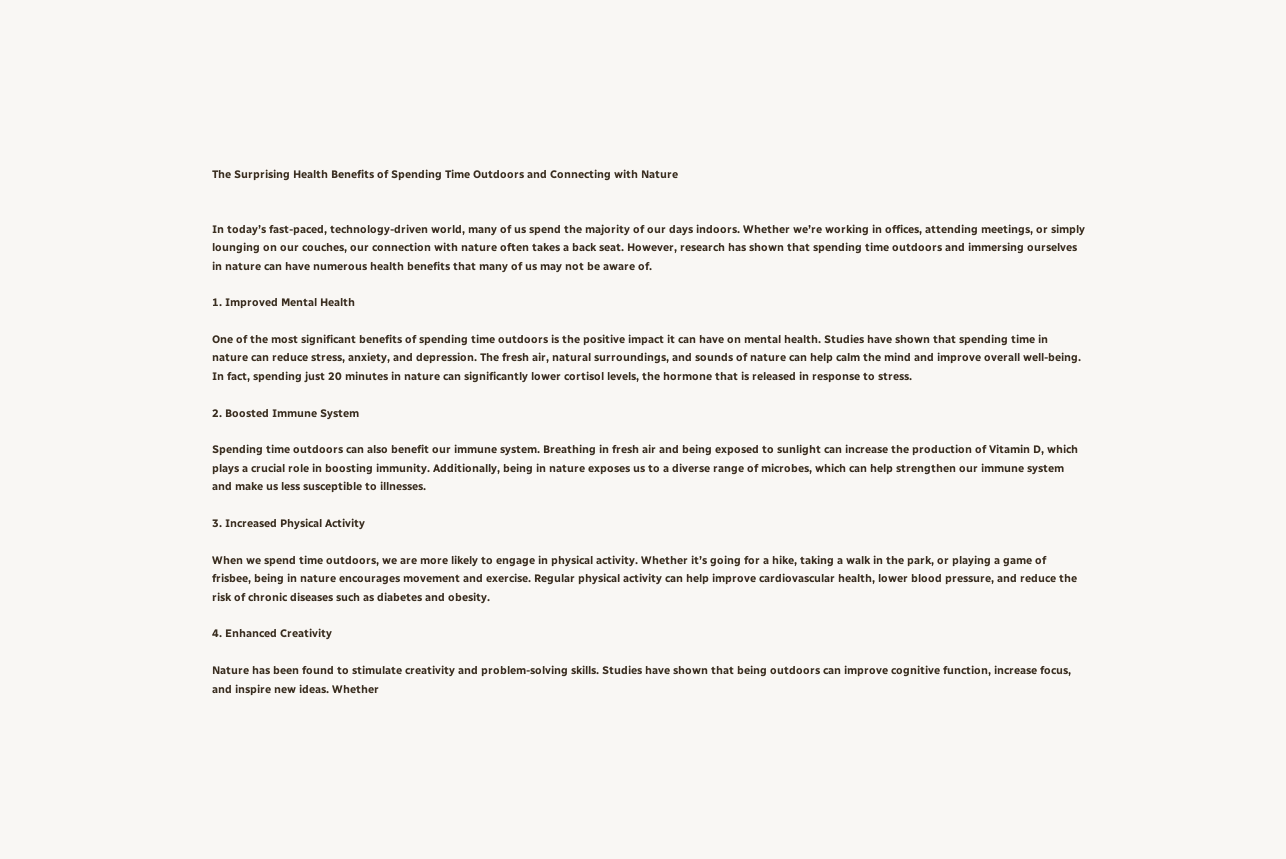The Surprising Health Benefits of Spending Time Outdoors and Connecting with Nature


In today’s fast-paced, technology-driven world, many of us spend the majority of our days indoors. Whether we’re working in offices, attending meetings, or simply lounging on our couches, our connection with nature often takes a back seat. However, research has shown that spending time outdoors and immersing ourselves in nature can have numerous health benefits that many of us may not be aware of.

1. Improved Mental Health

One of the most significant benefits of spending time outdoors is the positive impact it can have on mental health. Studies have shown that spending time in nature can reduce stress, anxiety, and depression. The fresh air, natural surroundings, and sounds of nature can help calm the mind and improve overall well-being. In fact, spending just 20 minutes in nature can significantly lower cortisol levels, the hormone that is released in response to stress.

2. Boosted Immune System

Spending time outdoors can also benefit our immune system. Breathing in fresh air and being exposed to sunlight can increase the production of Vitamin D, which plays a crucial role in boosting immunity. Additionally, being in nature exposes us to a diverse range of microbes, which can help strengthen our immune system and make us less susceptible to illnesses.

3. Increased Physical Activity

When we spend time outdoors, we are more likely to engage in physical activity. Whether it’s going for a hike, taking a walk in the park, or playing a game of frisbee, being in nature encourages movement and exercise. Regular physical activity can help improve cardiovascular health, lower blood pressure, and reduce the risk of chronic diseases such as diabetes and obesity.

4. Enhanced Creativity

Nature has been found to stimulate creativity and problem-solving skills. Studies have shown that being outdoors can improve cognitive function, increase focus, and inspire new ideas. Whether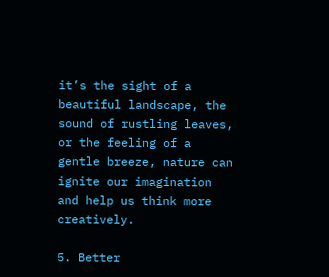it’s the sight of a beautiful landscape, the sound of rustling leaves, or the feeling of a gentle breeze, nature can ignite our imagination and help us think more creatively.

5. Better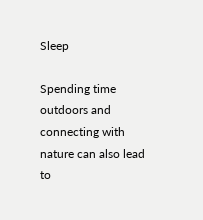Sleep

Spending time outdoors and connecting with nature can also lead to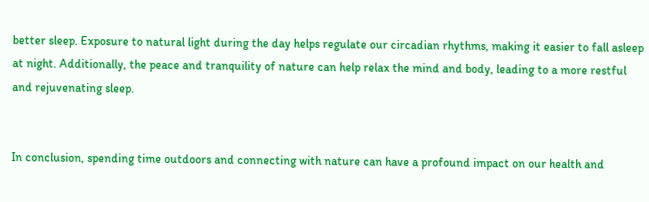better sleep. Exposure to natural light during the day helps regulate our circadian rhythms, making it easier to fall asleep at night. Additionally, the peace and tranquility of nature can help relax the mind and body, leading to a more restful and rejuvenating sleep.


In conclusion, spending time outdoors and connecting with nature can have a profound impact on our health and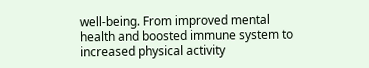well-being. From improved mental health and boosted immune system to increased physical activity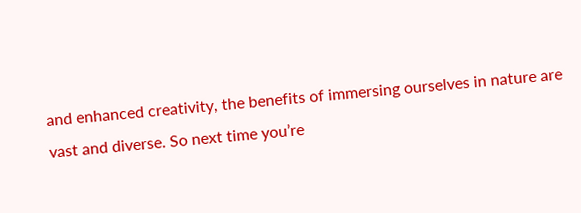and enhanced creativity, the benefits of immersing ourselves in nature are vast and diverse. So next time you’re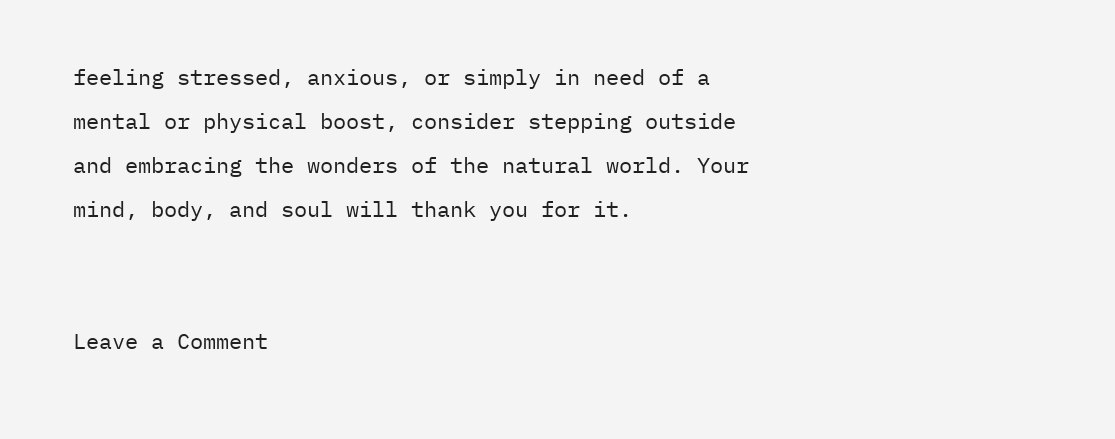feeling stressed, anxious, or simply in need of a mental or physical boost, consider stepping outside and embracing the wonders of the natural world. Your mind, body, and soul will thank you for it.


Leave a Comment